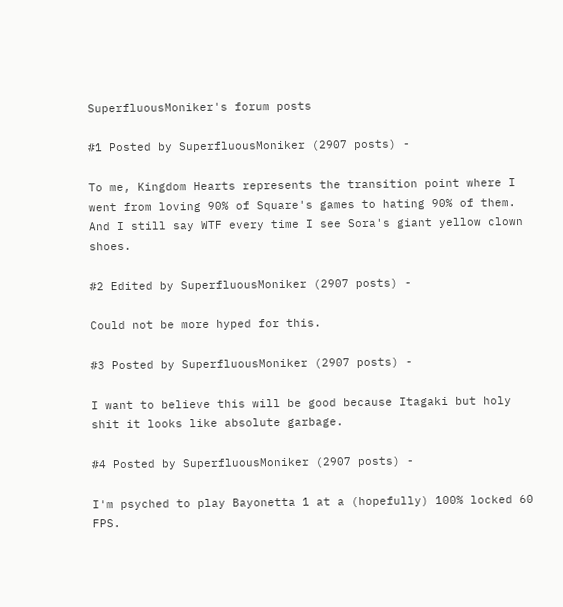SuperfluousMoniker's forum posts

#1 Posted by SuperfluousMoniker (2907 posts) -

To me, Kingdom Hearts represents the transition point where I went from loving 90% of Square's games to hating 90% of them. And I still say WTF every time I see Sora's giant yellow clown shoes.

#2 Edited by SuperfluousMoniker (2907 posts) -

Could not be more hyped for this.

#3 Posted by SuperfluousMoniker (2907 posts) -

I want to believe this will be good because Itagaki but holy shit it looks like absolute garbage.

#4 Posted by SuperfluousMoniker (2907 posts) -

I'm psyched to play Bayonetta 1 at a (hopefully) 100% locked 60 FPS.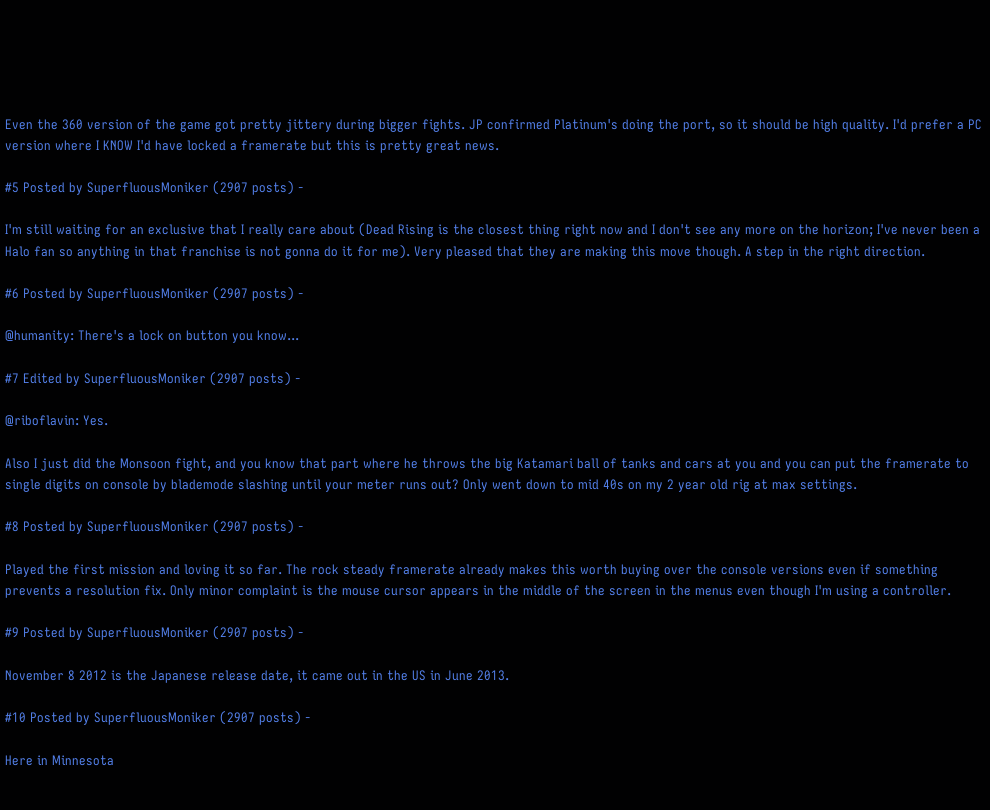Even the 360 version of the game got pretty jittery during bigger fights. JP confirmed Platinum's doing the port, so it should be high quality. I'd prefer a PC version where I KNOW I'd have locked a framerate but this is pretty great news.

#5 Posted by SuperfluousMoniker (2907 posts) -

I'm still waiting for an exclusive that I really care about (Dead Rising is the closest thing right now and I don't see any more on the horizon; I've never been a Halo fan so anything in that franchise is not gonna do it for me). Very pleased that they are making this move though. A step in the right direction.

#6 Posted by SuperfluousMoniker (2907 posts) -

@humanity: There's a lock on button you know...

#7 Edited by SuperfluousMoniker (2907 posts) -

@riboflavin: Yes.

Also I just did the Monsoon fight, and you know that part where he throws the big Katamari ball of tanks and cars at you and you can put the framerate to single digits on console by blademode slashing until your meter runs out? Only went down to mid 40s on my 2 year old rig at max settings.

#8 Posted by SuperfluousMoniker (2907 posts) -

Played the first mission and loving it so far. The rock steady framerate already makes this worth buying over the console versions even if something prevents a resolution fix. Only minor complaint is the mouse cursor appears in the middle of the screen in the menus even though I'm using a controller.

#9 Posted by SuperfluousMoniker (2907 posts) -

November 8 2012 is the Japanese release date, it came out in the US in June 2013.

#10 Posted by SuperfluousMoniker (2907 posts) -

Here in Minnesota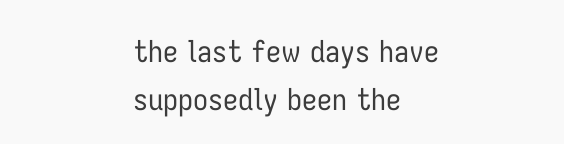the last few days have supposedly been the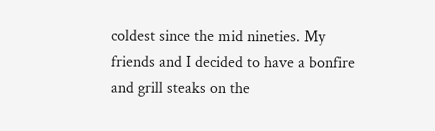coldest since the mid nineties. My friends and I decided to have a bonfire and grill steaks on the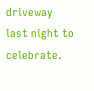driveway last night to celebrate.